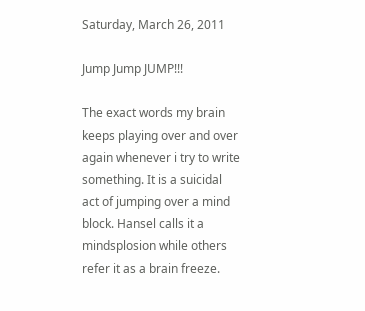Saturday, March 26, 2011

Jump Jump JUMP!!!

The exact words my brain keeps playing over and over again whenever i try to write something. It is a suicidal act of jumping over a mind block. Hansel calls it a mindsplosion while others refer it as a brain freeze.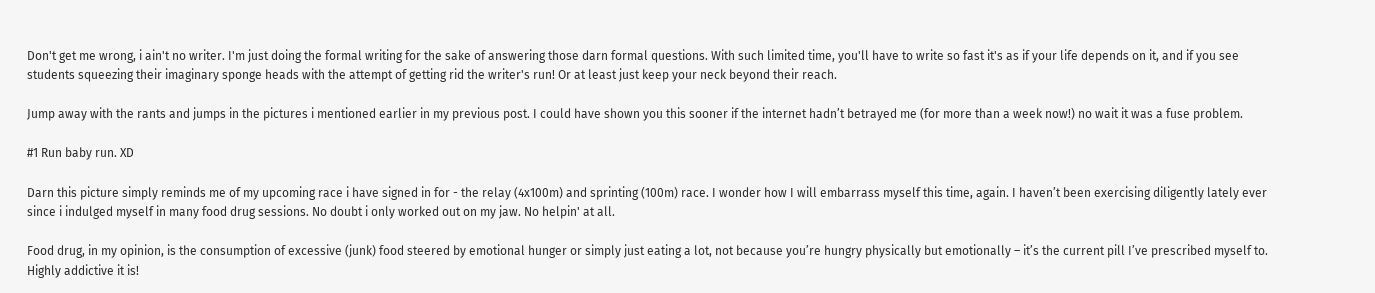Don't get me wrong, i ain't no writer. I'm just doing the formal writing for the sake of answering those darn formal questions. With such limited time, you'll have to write so fast it's as if your life depends on it, and if you see students squeezing their imaginary sponge heads with the attempt of getting rid the writer's run! Or at least just keep your neck beyond their reach.

Jump away with the rants and jumps in the pictures i mentioned earlier in my previous post. I could have shown you this sooner if the internet hadn’t betrayed me (for more than a week now!) no wait it was a fuse problem.

#1 Run baby run. XD

Darn this picture simply reminds me of my upcoming race i have signed in for - the relay (4x100m) and sprinting (100m) race. I wonder how I will embarrass myself this time, again. I haven’t been exercising diligently lately ever since i indulged myself in many food drug sessions. No doubt i only worked out on my jaw. No helpin' at all.

Food drug, in my opinion, is the consumption of excessive (junk) food steered by emotional hunger or simply just eating a lot, not because you’re hungry physically but emotionally – it’s the current pill I’ve prescribed myself to. Highly addictive it is!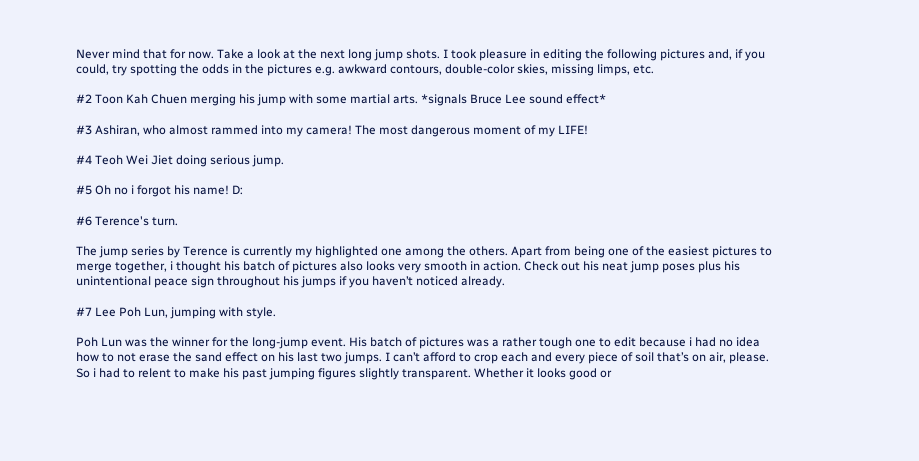Never mind that for now. Take a look at the next long jump shots. I took pleasure in editing the following pictures and, if you could, try spotting the odds in the pictures e.g. awkward contours, double-color skies, missing limps, etc.

#2 Toon Kah Chuen merging his jump with some martial arts. *signals Bruce Lee sound effect*

#3 Ashiran, who almost rammed into my camera! The most dangerous moment of my LIFE!

#4 Teoh Wei Jiet doing serious jump.

#5 Oh no i forgot his name! D:

#6 Terence's turn.

The jump series by Terence is currently my highlighted one among the others. Apart from being one of the easiest pictures to merge together, i thought his batch of pictures also looks very smooth in action. Check out his neat jump poses plus his unintentional peace sign throughout his jumps if you haven’t noticed already.

#7 Lee Poh Lun, jumping with style.

Poh Lun was the winner for the long-jump event. His batch of pictures was a rather tough one to edit because i had no idea how to not erase the sand effect on his last two jumps. I can’t afford to crop each and every piece of soil that’s on air, please. So i had to relent to make his past jumping figures slightly transparent. Whether it looks good or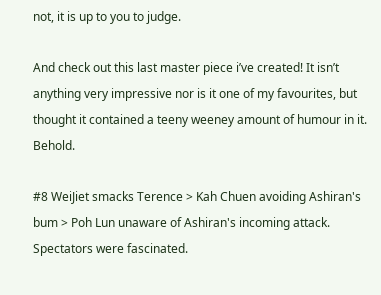not, it is up to you to judge.

And check out this last master piece i’ve created! It isn’t anything very impressive nor is it one of my favourites, but thought it contained a teeny weeney amount of humour in it. Behold.

#8 WeiJiet smacks Terence > Kah Chuen avoiding Ashiran's bum > Poh Lun unaware of Ashiran's incoming attack. Spectators were fascinated.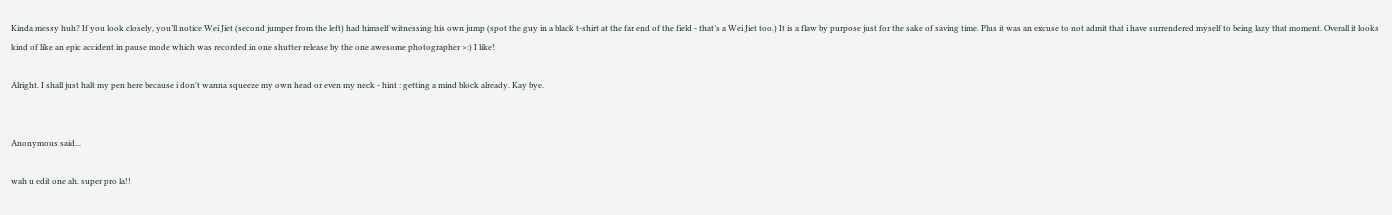Kinda messy huh? If you look closely, you’ll notice Wei Jiet (second jumper from the left) had himself witnessing his own jump (spot the guy in a black t-shirt at the far end of the field - that’s a Wei Jiet too.) It is a flaw by purpose just for the sake of saving time. Plus it was an excuse to not admit that i have surrendered myself to being lazy that moment. Overall it looks kind of like an epic accident in pause mode which was recorded in one shutter release by the one awesome photographer >:) I like!

Alright. I shall just halt my pen here because i don't wanna squeeze my own head or even my neck - hint : getting a mind block already. Kay bye.


Anonymous said...

wah u edit one ah. super pro la!!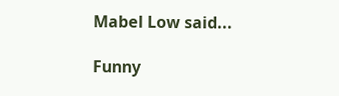Mabel Low said...

Funny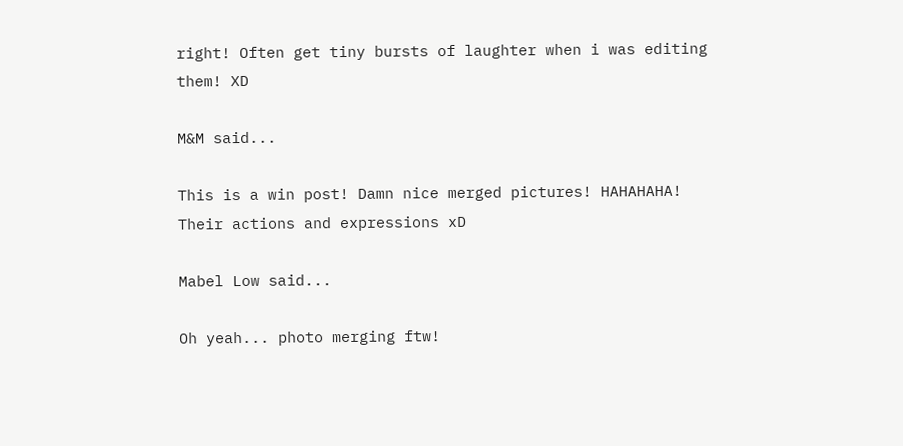right! Often get tiny bursts of laughter when i was editing them! XD

M&M said...

This is a win post! Damn nice merged pictures! HAHAHAHA! Their actions and expressions xD

Mabel Low said...

Oh yeah... photo merging ftw!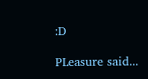:D

PLeasure said...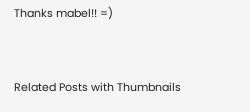Thanks mabel!! =)


Related Posts with Thumbnails